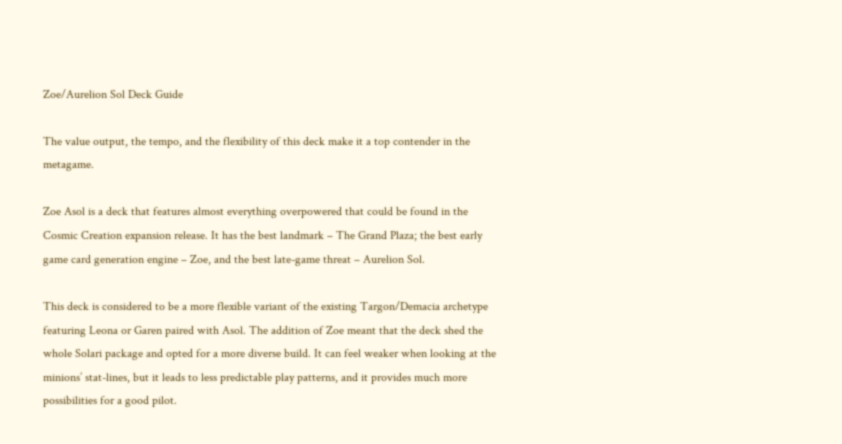Zoe/Aurelion Sol Deck Guide

The value output, the tempo, and the flexibility of this deck make it a top contender in the metagame.

Zoe Asol is a deck that features almost everything overpowered that could be found in the Cosmic Creation expansion release. It has the best landmark – The Grand Plaza; the best early game card generation engine – Zoe, and the best late-game threat – Aurelion Sol.

This deck is considered to be a more flexible variant of the existing Targon/Demacia archetype featuring Leona or Garen paired with Asol. The addition of Zoe meant that the deck shed the whole Solari package and opted for a more diverse build. It can feel weaker when looking at the minions’ stat-lines, but it leads to less predictable play patterns, and it provides much more possibilities for a good pilot.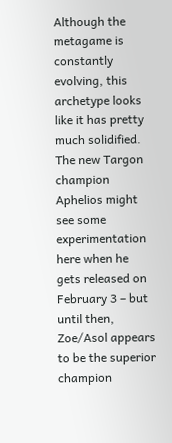Although the metagame is constantly evolving, this archetype looks like it has pretty much solidified. The new Targon champion Aphelios might see some experimentation here when he gets released on February 3 – but until then, Zoe/Asol appears to be the superior champion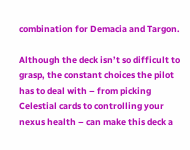combination for Demacia and Targon.

Although the deck isn’t so difficult to grasp, the constant choices the pilot has to deal with – from picking Celestial cards to controlling your nexus health – can make this deck a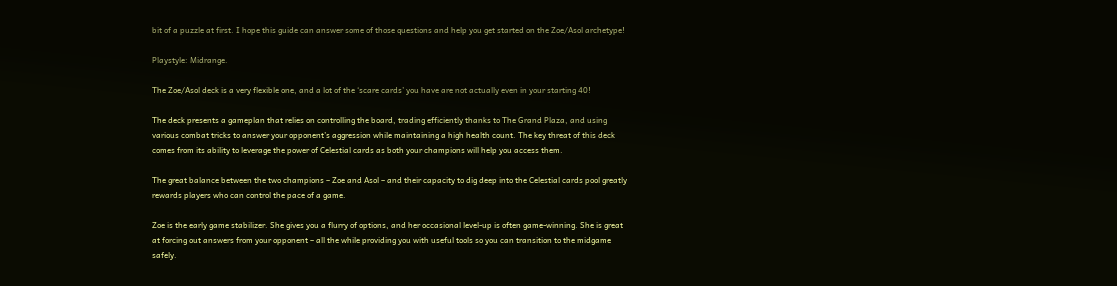bit of a puzzle at first. I hope this guide can answer some of those questions and help you get started on the Zoe/Asol archetype!

Playstyle: Midrange.

The Zoe/Asol deck is a very flexible one, and a lot of the ‘scare cards’ you have are not actually even in your starting 40!

The deck presents a gameplan that relies on controlling the board, trading efficiently thanks to The Grand Plaza, and using various combat tricks to answer your opponent’s aggression while maintaining a high health count. The key threat of this deck comes from its ability to leverage the power of Celestial cards as both your champions will help you access them.

The great balance between the two champions – Zoe and Asol – and their capacity to dig deep into the Celestial cards pool greatly rewards players who can control the pace of a game.

Zoe is the early game stabilizer. She gives you a flurry of options, and her occasional level-up is often game-winning. She is great at forcing out answers from your opponent – all the while providing you with useful tools so you can transition to the midgame safely.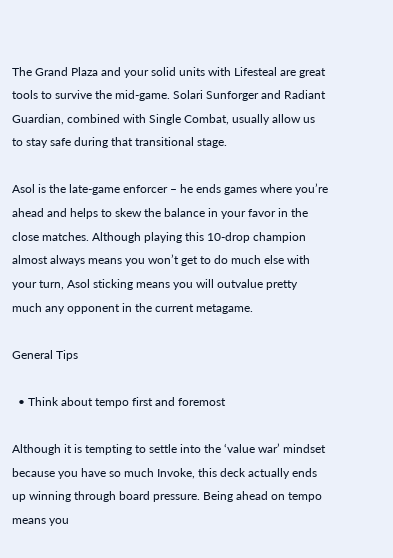The Grand Plaza and your solid units with Lifesteal are great tools to survive the mid-game. Solari Sunforger and Radiant Guardian, combined with Single Combat, usually allow us to stay safe during that transitional stage.

Asol is the late-game enforcer – he ends games where you’re ahead and helps to skew the balance in your favor in the close matches. Although playing this 10-drop champion almost always means you won’t get to do much else with your turn, Asol sticking means you will outvalue pretty much any opponent in the current metagame.

General Tips

  • Think about tempo first and foremost

Although it is tempting to settle into the ‘value war’ mindset because you have so much Invoke, this deck actually ends up winning through board pressure. Being ahead on tempo means you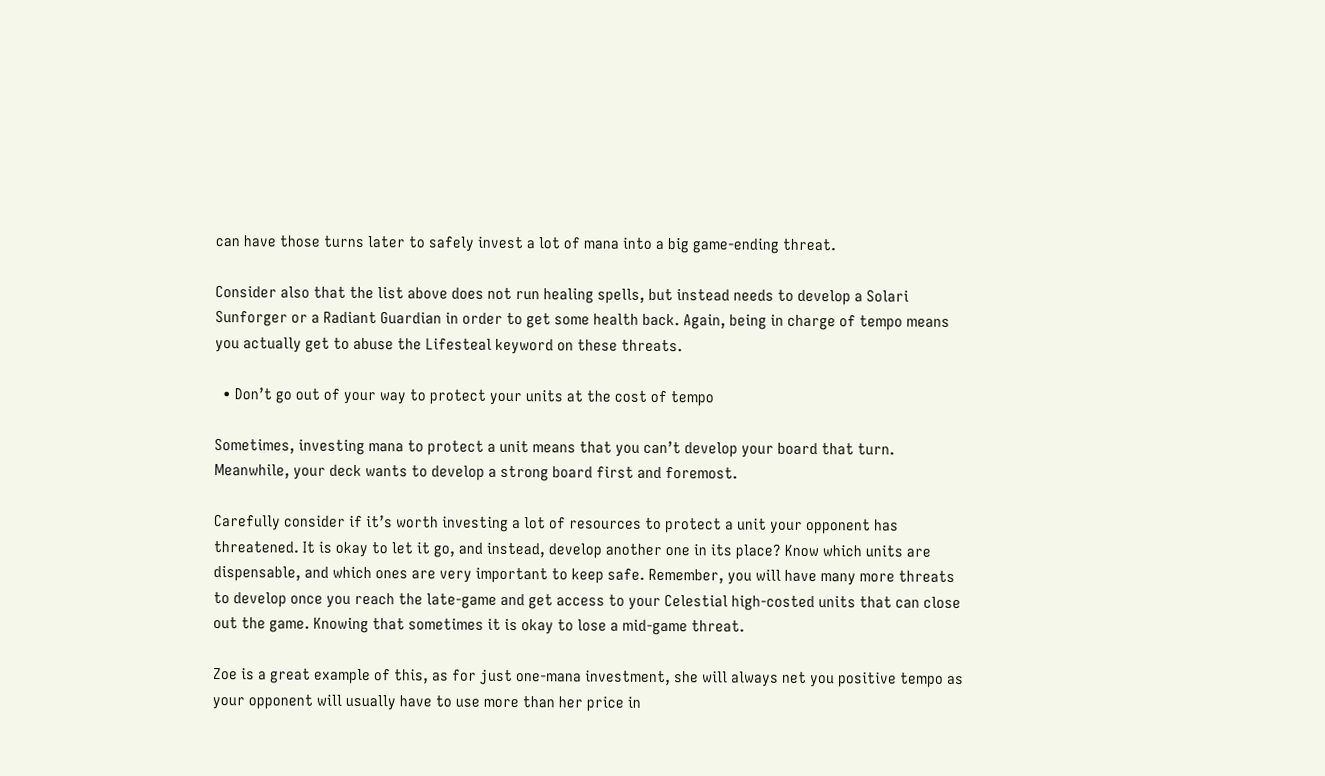can have those turns later to safely invest a lot of mana into a big game-ending threat.

Consider also that the list above does not run healing spells, but instead needs to develop a Solari Sunforger or a Radiant Guardian in order to get some health back. Again, being in charge of tempo means you actually get to abuse the Lifesteal keyword on these threats.

  • Don’t go out of your way to protect your units at the cost of tempo

Sometimes, investing mana to protect a unit means that you can’t develop your board that turn. Meanwhile, your deck wants to develop a strong board first and foremost.

Carefully consider if it’s worth investing a lot of resources to protect a unit your opponent has threatened. It is okay to let it go, and instead, develop another one in its place? Know which units are dispensable, and which ones are very important to keep safe. Remember, you will have many more threats to develop once you reach the late-game and get access to your Celestial high-costed units that can close out the game. Knowing that sometimes it is okay to lose a mid-game threat.

Zoe is a great example of this, as for just one-mana investment, she will always net you positive tempo as your opponent will usually have to use more than her price in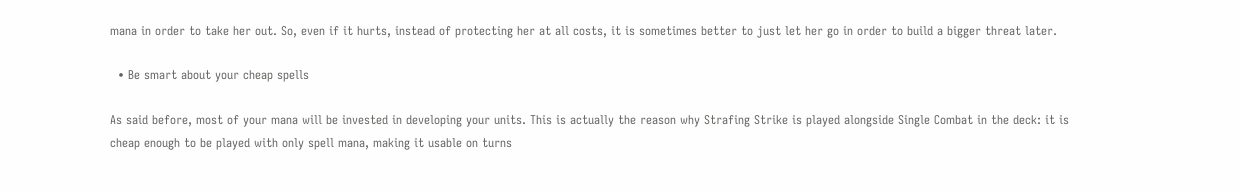mana in order to take her out. So, even if it hurts, instead of protecting her at all costs, it is sometimes better to just let her go in order to build a bigger threat later.

  • Be smart about your cheap spells

As said before, most of your mana will be invested in developing your units. This is actually the reason why Strafing Strike is played alongside Single Combat in the deck: it is cheap enough to be played with only spell mana, making it usable on turns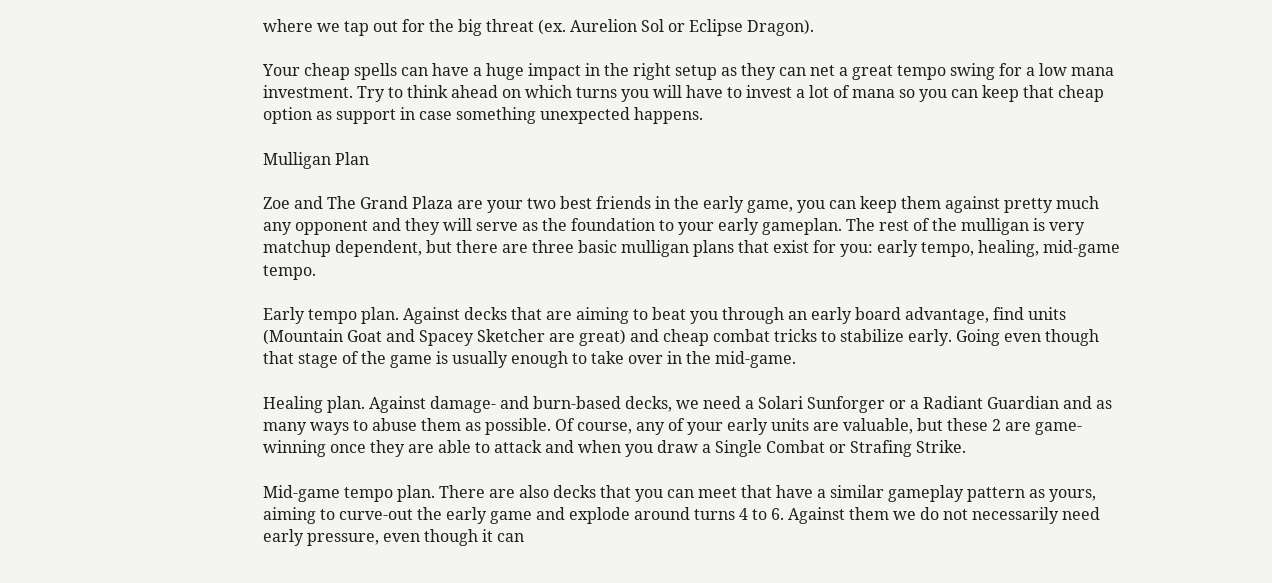where we tap out for the big threat (ex. Aurelion Sol or Eclipse Dragon).

Your cheap spells can have a huge impact in the right setup as they can net a great tempo swing for a low mana investment. Try to think ahead on which turns you will have to invest a lot of mana so you can keep that cheap option as support in case something unexpected happens.

Mulligan Plan

Zoe and The Grand Plaza are your two best friends in the early game, you can keep them against pretty much any opponent and they will serve as the foundation to your early gameplan. The rest of the mulligan is very matchup dependent, but there are three basic mulligan plans that exist for you: early tempo, healing, mid-game tempo.

Early tempo plan. Against decks that are aiming to beat you through an early board advantage, find units (Mountain Goat and Spacey Sketcher are great) and cheap combat tricks to stabilize early. Going even though that stage of the game is usually enough to take over in the mid-game.

Healing plan. Against damage- and burn-based decks, we need a Solari Sunforger or a Radiant Guardian and as many ways to abuse them as possible. Of course, any of your early units are valuable, but these 2 are game-winning once they are able to attack and when you draw a Single Combat or Strafing Strike.

Mid-game tempo plan. There are also decks that you can meet that have a similar gameplay pattern as yours, aiming to curve-out the early game and explode around turns 4 to 6. Against them we do not necessarily need early pressure, even though it can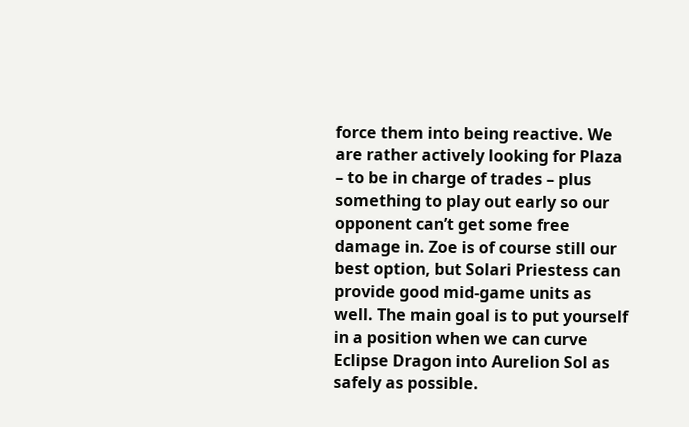force them into being reactive. We are rather actively looking for Plaza – to be in charge of trades – plus something to play out early so our opponent can’t get some free damage in. Zoe is of course still our best option, but Solari Priestess can provide good mid-game units as well. The main goal is to put yourself in a position when we can curve Eclipse Dragon into Aurelion Sol as safely as possible.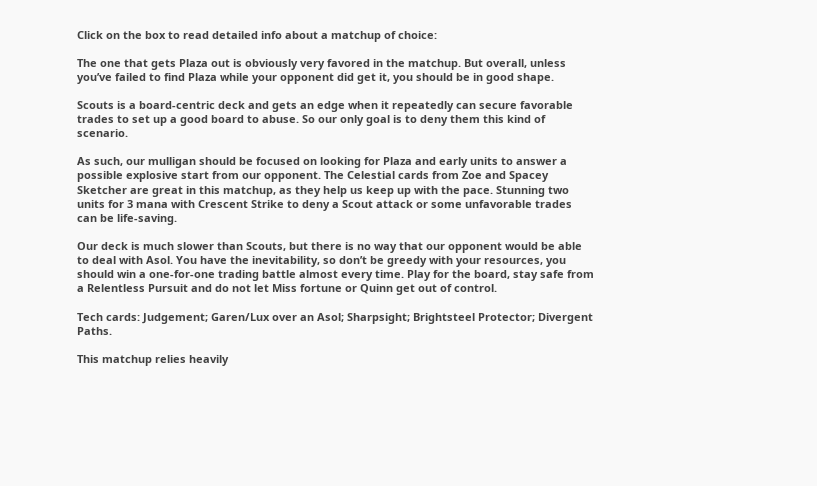Click on the box to read detailed info about a matchup of choice:

The one that gets Plaza out is obviously very favored in the matchup. But overall, unless you’ve failed to find Plaza while your opponent did get it, you should be in good shape.

Scouts is a board-centric deck and gets an edge when it repeatedly can secure favorable trades to set up a good board to abuse. So our only goal is to deny them this kind of scenario.

As such, our mulligan should be focused on looking for Plaza and early units to answer a possible explosive start from our opponent. The Celestial cards from Zoe and Spacey Sketcher are great in this matchup, as they help us keep up with the pace. Stunning two units for 3 mana with Crescent Strike to deny a Scout attack or some unfavorable trades can be life-saving.

Our deck is much slower than Scouts, but there is no way that our opponent would be able to deal with Asol. You have the inevitability, so don’t be greedy with your resources, you should win a one-for-one trading battle almost every time. Play for the board, stay safe from a Relentless Pursuit and do not let Miss fortune or Quinn get out of control.

Tech cards: Judgement; Garen/Lux over an Asol; Sharpsight; Brightsteel Protector; Divergent Paths.

This matchup relies heavily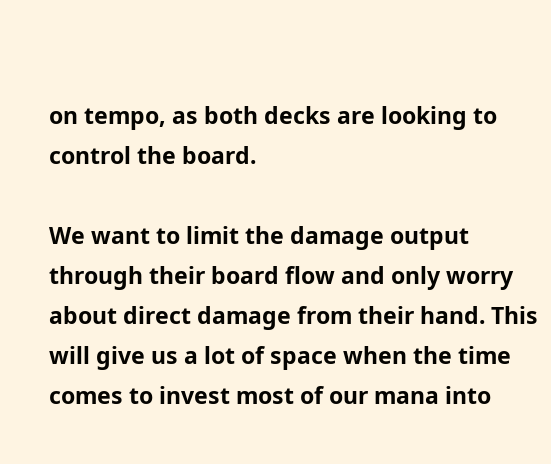on tempo, as both decks are looking to control the board.

We want to limit the damage output through their board flow and only worry about direct damage from their hand. This will give us a lot of space when the time comes to invest most of our mana into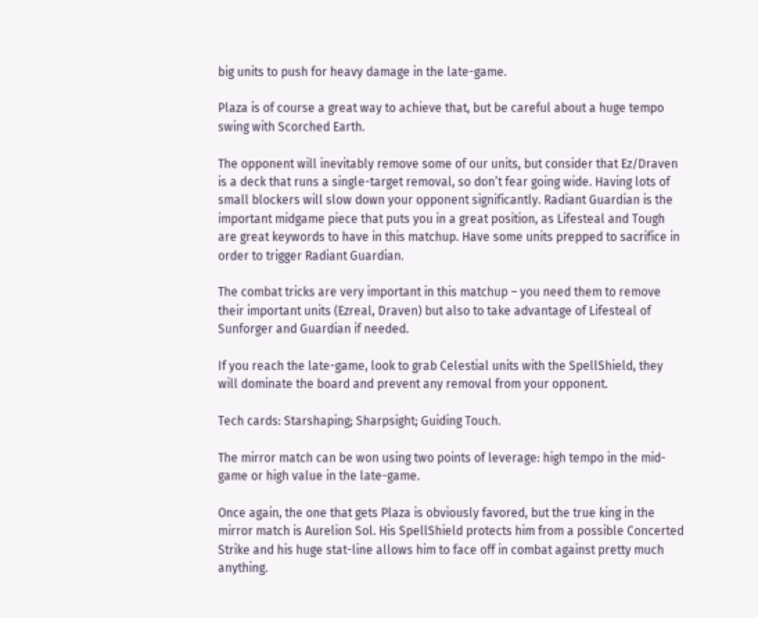big units to push for heavy damage in the late-game.

Plaza is of course a great way to achieve that, but be careful about a huge tempo swing with Scorched Earth.

The opponent will inevitably remove some of our units, but consider that Ez/Draven is a deck that runs a single-target removal, so don’t fear going wide. Having lots of small blockers will slow down your opponent significantly. Radiant Guardian is the important midgame piece that puts you in a great position, as Lifesteal and Tough are great keywords to have in this matchup. Have some units prepped to sacrifice in order to trigger Radiant Guardian.

The combat tricks are very important in this matchup – you need them to remove their important units (Ezreal, Draven) but also to take advantage of Lifesteal of Sunforger and Guardian if needed.

If you reach the late-game, look to grab Celestial units with the SpellShield, they will dominate the board and prevent any removal from your opponent.

Tech cards: Starshaping; Sharpsight; Guiding Touch.

The mirror match can be won using two points of leverage: high tempo in the mid-game or high value in the late-game.

Once again, the one that gets Plaza is obviously favored, but the true king in the mirror match is Aurelion Sol. His SpellShield protects him from a possible Concerted Strike and his huge stat-line allows him to face off in combat against pretty much anything.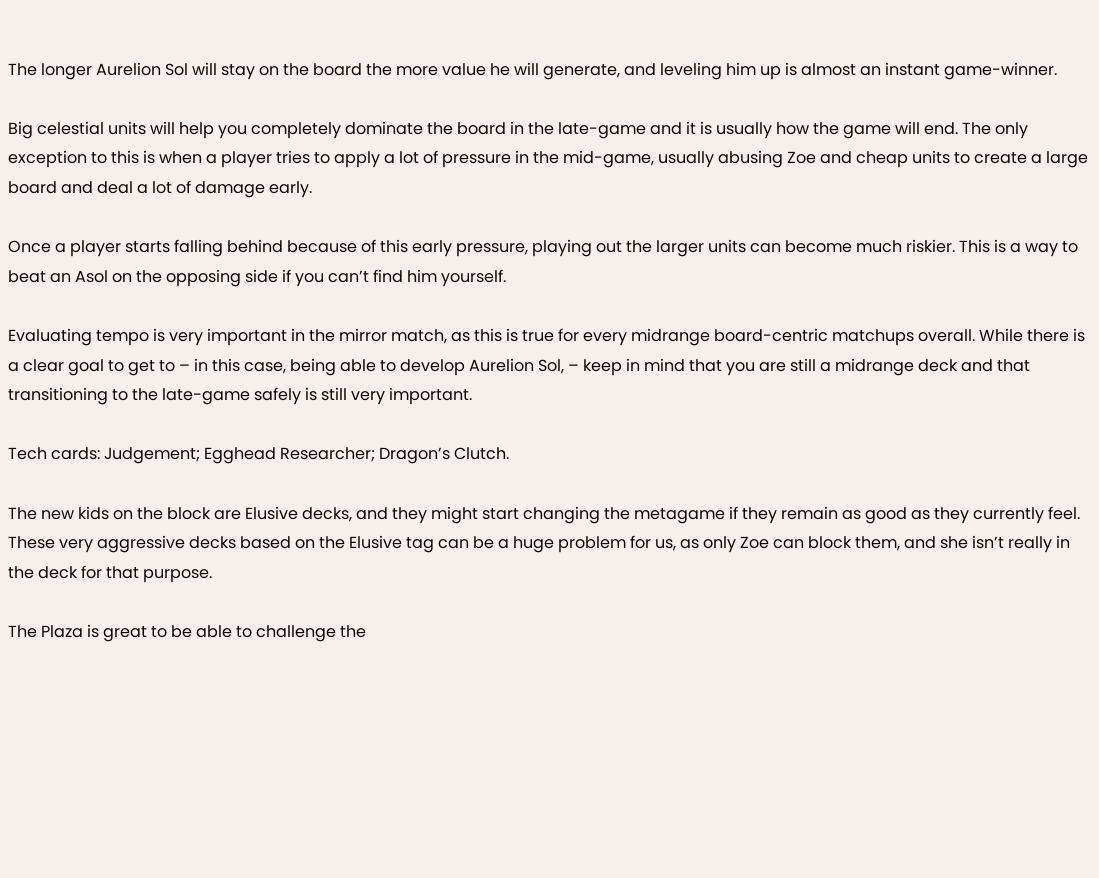The longer Aurelion Sol will stay on the board the more value he will generate, and leveling him up is almost an instant game-winner.

Big celestial units will help you completely dominate the board in the late-game and it is usually how the game will end. The only exception to this is when a player tries to apply a lot of pressure in the mid-game, usually abusing Zoe and cheap units to create a large board and deal a lot of damage early.

Once a player starts falling behind because of this early pressure, playing out the larger units can become much riskier. This is a way to beat an Asol on the opposing side if you can’t find him yourself.

Evaluating tempo is very important in the mirror match, as this is true for every midrange board-centric matchups overall. While there is a clear goal to get to – in this case, being able to develop Aurelion Sol, – keep in mind that you are still a midrange deck and that transitioning to the late-game safely is still very important.

Tech cards: Judgement; Egghead Researcher; Dragon’s Clutch.

The new kids on the block are Elusive decks, and they might start changing the metagame if they remain as good as they currently feel. These very aggressive decks based on the Elusive tag can be a huge problem for us, as only Zoe can block them, and she isn’t really in the deck for that purpose.

The Plaza is great to be able to challenge the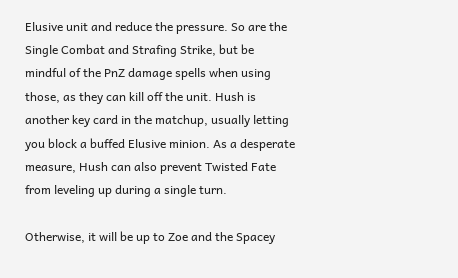Elusive unit and reduce the pressure. So are the Single Combat and Strafing Strike, but be mindful of the PnZ damage spells when using those, as they can kill off the unit. Hush is another key card in the matchup, usually letting you block a buffed Elusive minion. As a desperate measure, Hush can also prevent Twisted Fate from leveling up during a single turn.

Otherwise, it will be up to Zoe and the Spacey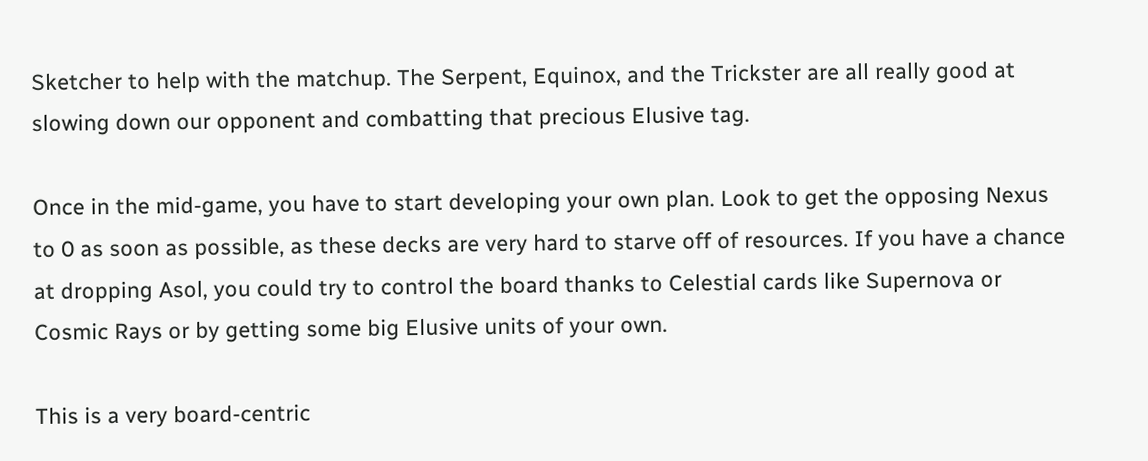Sketcher to help with the matchup. The Serpent, Equinox, and the Trickster are all really good at slowing down our opponent and combatting that precious Elusive tag.

Once in the mid-game, you have to start developing your own plan. Look to get the opposing Nexus to 0 as soon as possible, as these decks are very hard to starve off of resources. If you have a chance at dropping Asol, you could try to control the board thanks to Celestial cards like Supernova or Cosmic Rays or by getting some big Elusive units of your own.

This is a very board-centric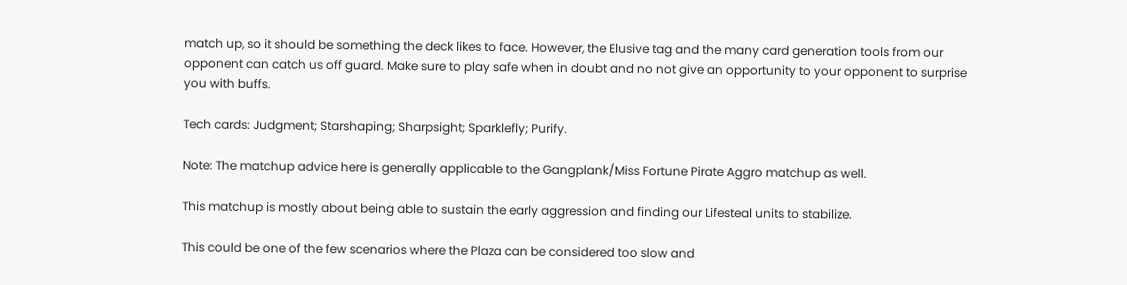match up, so it should be something the deck likes to face. However, the Elusive tag and the many card generation tools from our opponent can catch us off guard. Make sure to play safe when in doubt and no not give an opportunity to your opponent to surprise you with buffs.

Tech cards: Judgment; Starshaping; Sharpsight; Sparklefly; Purify.

Note: The matchup advice here is generally applicable to the Gangplank/Miss Fortune Pirate Aggro matchup as well.

This matchup is mostly about being able to sustain the early aggression and finding our Lifesteal units to stabilize.

This could be one of the few scenarios where the Plaza can be considered too slow and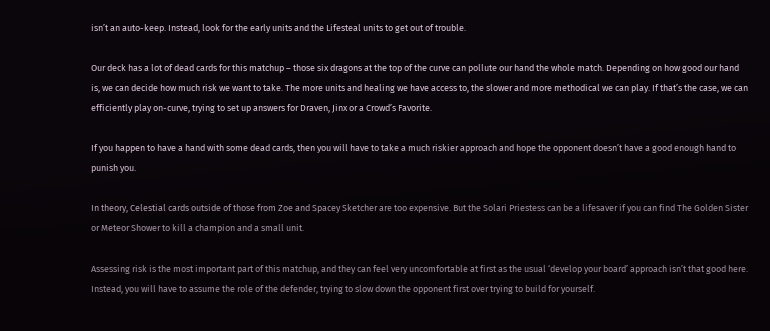isn’t an auto-keep. Instead, look for the early units and the Lifesteal units to get out of trouble.

Our deck has a lot of dead cards for this matchup – those six dragons at the top of the curve can pollute our hand the whole match. Depending on how good our hand is, we can decide how much risk we want to take. The more units and healing we have access to, the slower and more methodical we can play. If that’s the case, we can efficiently play on-curve, trying to set up answers for Draven, Jinx or a Crowd’s Favorite.

If you happen to have a hand with some dead cards, then you will have to take a much riskier approach and hope the opponent doesn’t have a good enough hand to punish you.

In theory, Celestial cards outside of those from Zoe and Spacey Sketcher are too expensive. But the Solari Priestess can be a lifesaver if you can find The Golden Sister or Meteor Shower to kill a champion and a small unit.

Assessing risk is the most important part of this matchup, and they can feel very uncomfortable at first as the usual ‘develop your board’ approach isn’t that good here. Instead, you will have to assume the role of the defender, trying to slow down the opponent first over trying to build for yourself.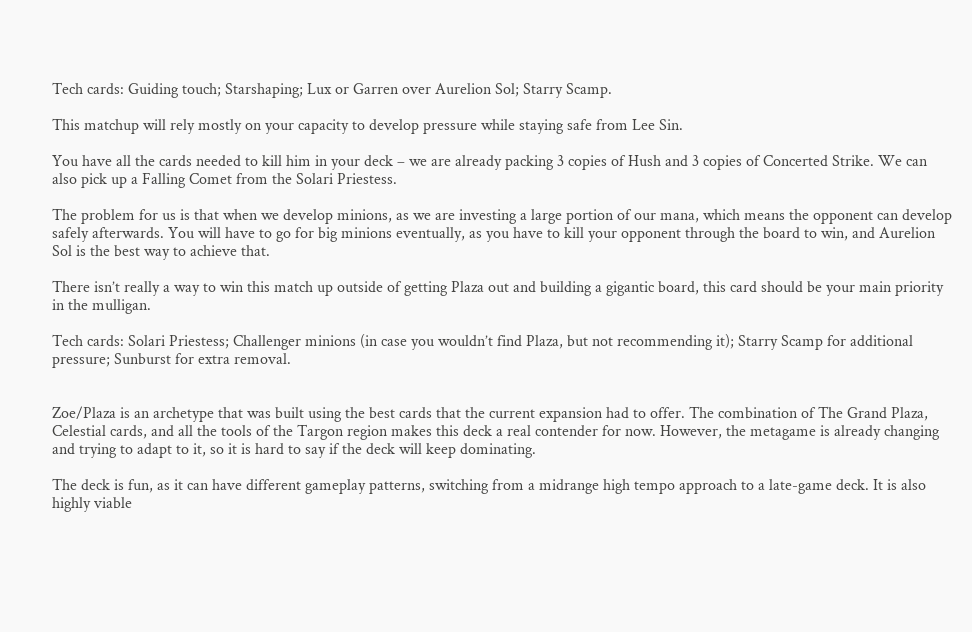Tech cards: Guiding touch; Starshaping; Lux or Garren over Aurelion Sol; Starry Scamp.

This matchup will rely mostly on your capacity to develop pressure while staying safe from Lee Sin.

You have all the cards needed to kill him in your deck – we are already packing 3 copies of Hush and 3 copies of Concerted Strike. We can also pick up a Falling Comet from the Solari Priestess.

The problem for us is that when we develop minions, as we are investing a large portion of our mana, which means the opponent can develop safely afterwards. You will have to go for big minions eventually, as you have to kill your opponent through the board to win, and Aurelion Sol is the best way to achieve that.

There isn’t really a way to win this match up outside of getting Plaza out and building a gigantic board, this card should be your main priority in the mulligan.

Tech cards: Solari Priestess; Challenger minions (in case you wouldn’t find Plaza, but not recommending it); Starry Scamp for additional pressure; Sunburst for extra removal.


Zoe/Plaza is an archetype that was built using the best cards that the current expansion had to offer. The combination of The Grand Plaza, Celestial cards, and all the tools of the Targon region makes this deck a real contender for now. However, the metagame is already changing and trying to adapt to it, so it is hard to say if the deck will keep dominating.

The deck is fun, as it can have different gameplay patterns, switching from a midrange high tempo approach to a late-game deck. It is also highly viable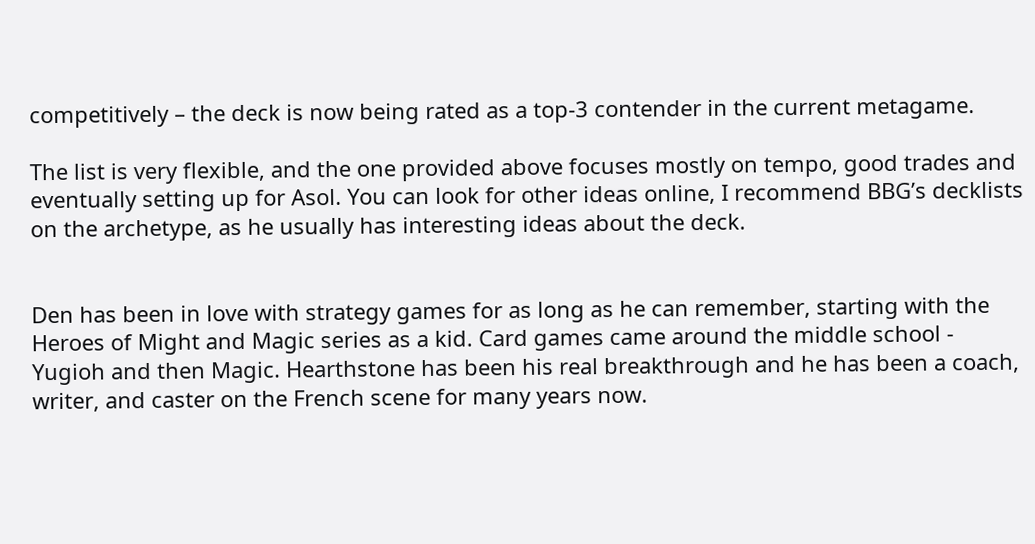competitively – the deck is now being rated as a top-3 contender in the current metagame.

The list is very flexible, and the one provided above focuses mostly on tempo, good trades and eventually setting up for Asol. You can look for other ideas online, I recommend BBG’s decklists on the archetype, as he usually has interesting ideas about the deck.


Den has been in love with strategy games for as long as he can remember, starting with the Heroes of Might and Magic series as a kid. Card games came around the middle school - Yugioh and then Magic. Hearthstone has been his real breakthrough and he has been a coach, writer, and caster on the French scene for many years now.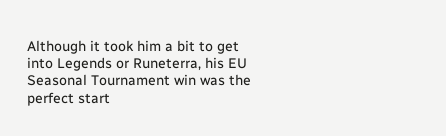Although it took him a bit to get into Legends or Runeterra, his EU Seasonal Tournament win was the perfect start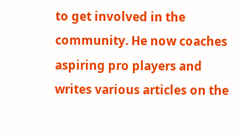to get involved in the community. He now coaches aspiring pro players and writes various articles on the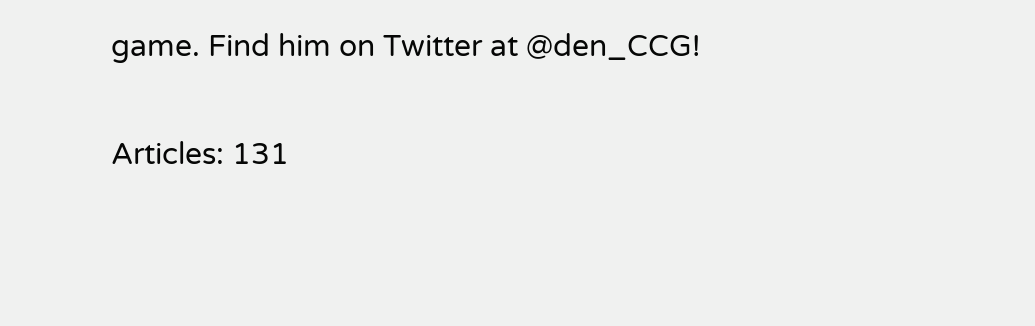game. Find him on Twitter at @den_CCG!

Articles: 131